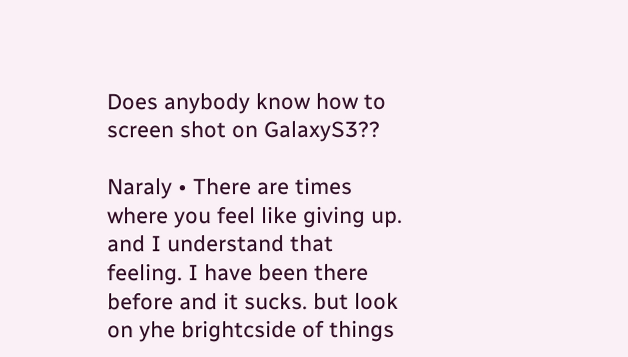Does anybody know how to screen shot on GalaxyS3??

Naraly • There are times where you feel like giving up. and I understand that feeling. I have been there before and it sucks. but look on yhe brightcside of things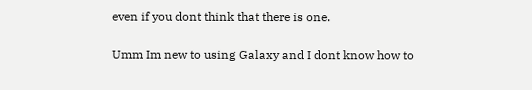even if you dont think that there is one.

Umm Im new to using Galaxy and I dont know how to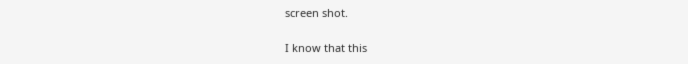screen shot.

I know that this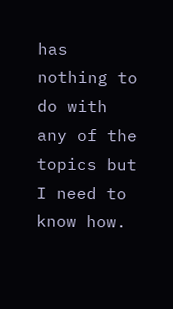has nothing to do with any of the topics but I need to know how.